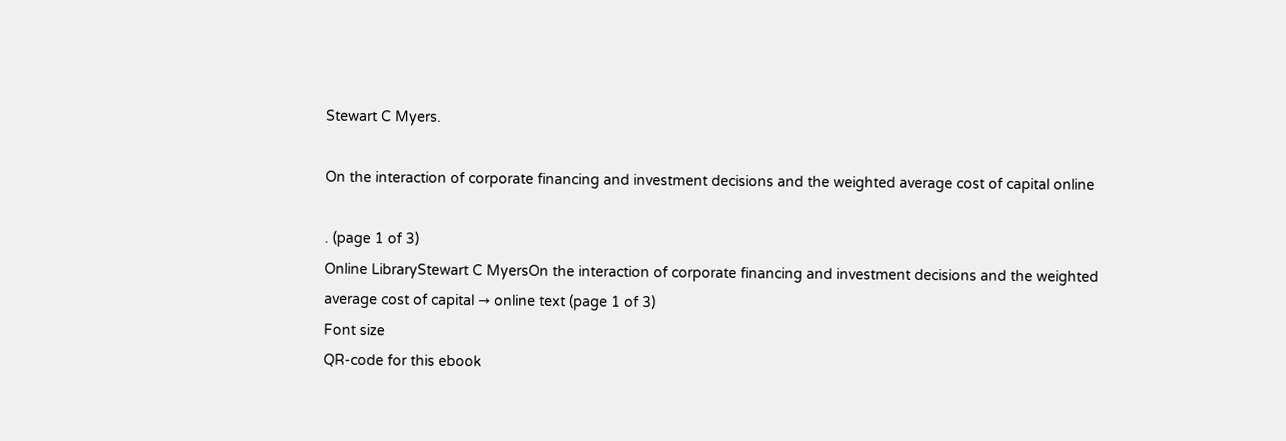Stewart C Myers.

On the interaction of corporate financing and investment decisions and the weighted average cost of capital online

. (page 1 of 3)
Online LibraryStewart C MyersOn the interaction of corporate financing and investment decisions and the weighted average cost of capital → online text (page 1 of 3)
Font size
QR-code for this ebook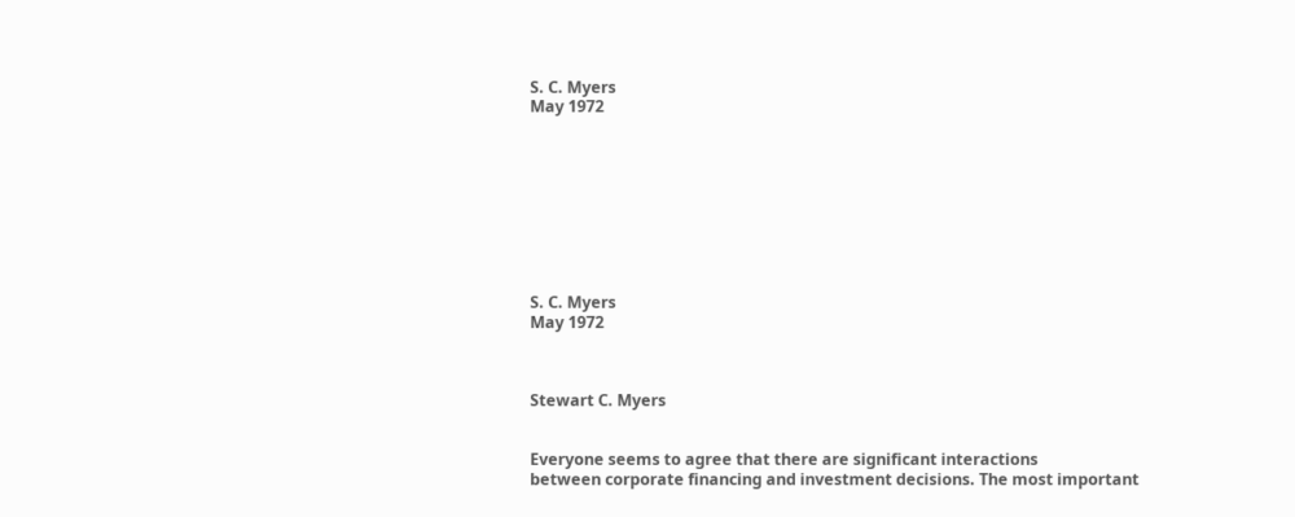S. C. Myers
May 1972









S. C. Myers
May 1972



Stewart C. Myers


Everyone seems to agree that there are significant interactions
between corporate financing and investment decisions. The most important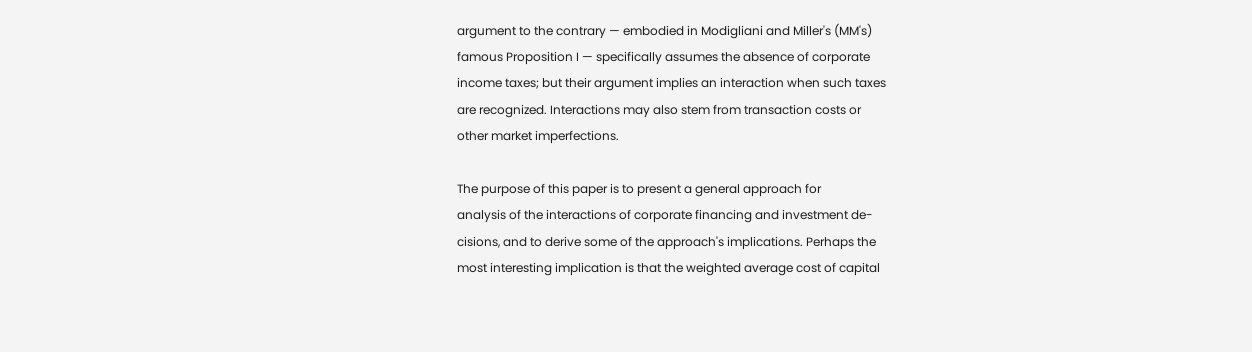argument to the contrary — embodied in Modigliani and Miller's (MM's)
famous Proposition I — specifically assumes the absence of corporate
income taxes; but their argument implies an interaction when such taxes
are recognized. Interactions may also stem from transaction costs or
other market imperfections.

The purpose of this paper is to present a general approach for
analysis of the interactions of corporate financing and investment de-
cisions, and to derive some of the approach's implications. Perhaps the
most interesting implication is that the weighted average cost of capital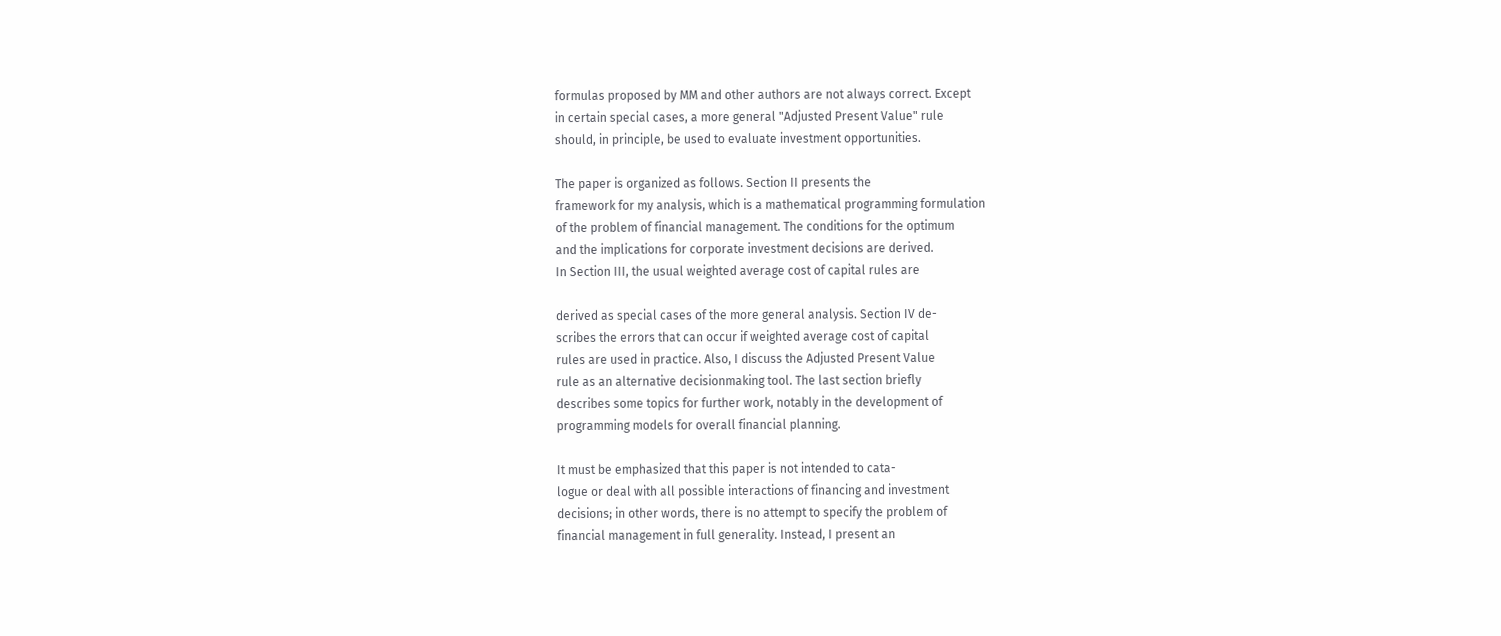formulas proposed by MM and other authors are not always correct. Except
in certain special cases, a more general "Adjusted Present Value" rule
should, in principle, be used to evaluate investment opportunities.

The paper is organized as follows. Section II presents the
framework for my analysis, which is a mathematical programming formulation
of the problem of financial management. The conditions for the optimum
and the implications for corporate investment decisions are derived.
In Section III, the usual weighted average cost of capital rules are

derived as special cases of the more general analysis. Section IV de-
scribes the errors that can occur if weighted average cost of capital
rules are used in practice. Also, I discuss the Adjusted Present Value
rule as an alternative decisionmaking tool. The last section briefly
describes some topics for further work, notably in the development of
programming models for overall financial planning.

It must be emphasized that this paper is not intended to cata-
logue or deal with all possible interactions of financing and investment
decisions; in other words, there is no attempt to specify the problem of
financial management in full generality. Instead, I present an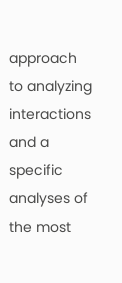approach
to analyzing interactions and a specific analyses of the most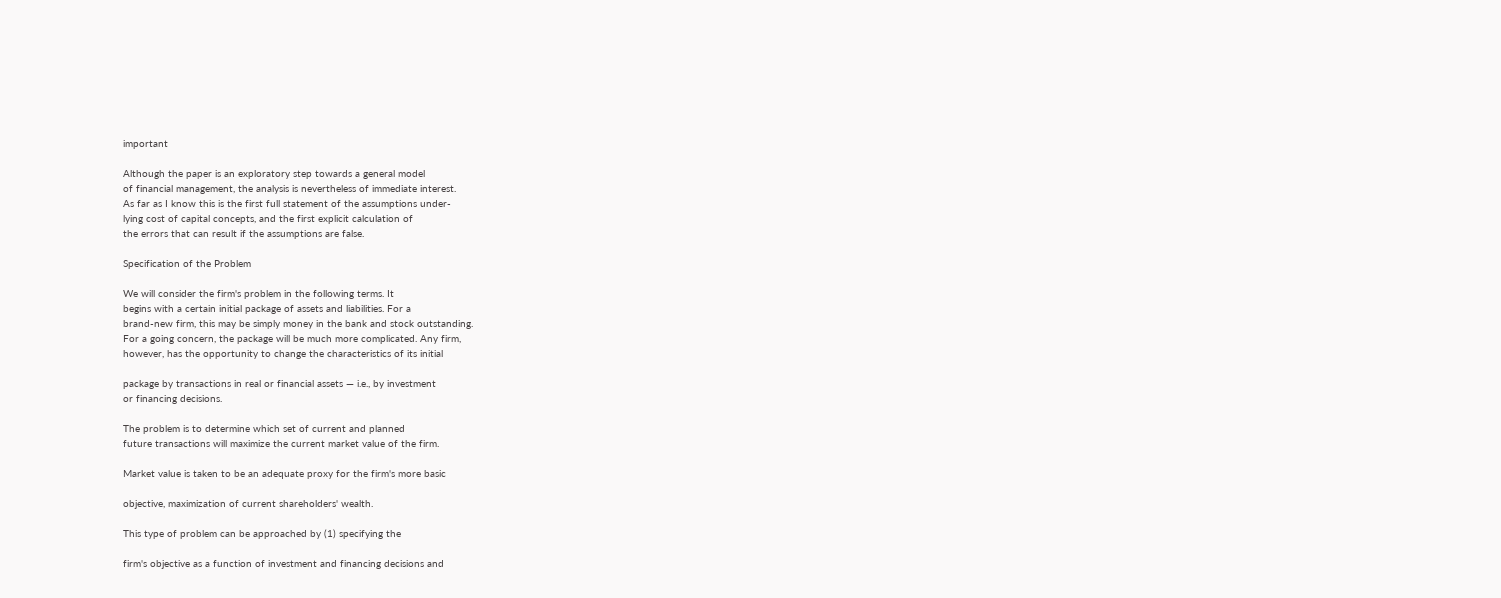important

Although the paper is an exploratory step towards a general model
of financial management, the analysis is nevertheless of immediate interest.
As far as I know this is the first full statement of the assumptions under-
lying cost of capital concepts, and the first explicit calculation of
the errors that can result if the assumptions are false.

Specification of the Problem

We will consider the firm's problem in the following terms. It
begins with a certain initial package of assets and liabilities. For a
brand-new firm, this may be simply money in the bank and stock outstanding.
For a going concern, the package will be much more complicated. Any firm,
however, has the opportunity to change the characteristics of its initial

package by transactions in real or financial assets — i.e., by investment
or financing decisions.

The problem is to determine which set of current and planned
future transactions will maximize the current market value of the firm.

Market value is taken to be an adequate proxy for the firm's more basic

objective, maximization of current shareholders' wealth.

This type of problem can be approached by (1) specifying the

firm's objective as a function of investment and financing decisions and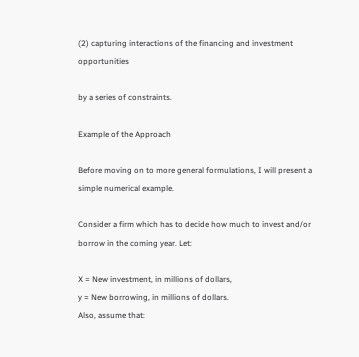(2) capturing interactions of the financing and investment opportunities

by a series of constraints.

Example of the Approach

Before moving on to more general formulations, I will present a
simple numerical example.

Consider a firm which has to decide how much to invest and/or
borrow in the coming year. Let:

X = New investment, in millions of dollars,
y = New borrowing, in millions of dollars.
Also, assume that: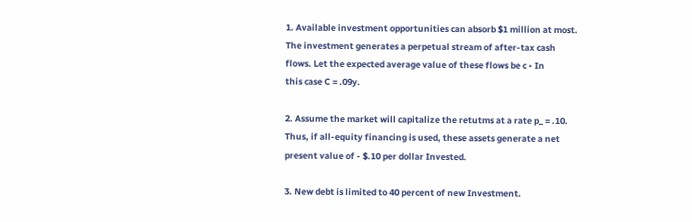1. Available investment opportunities can absorb $1 million at most.
The investment generates a perpetual stream of after-tax cash
flows. Let the expected average value of these flows be c • In
this case C = .09y.

2. Assume the market will capitalize the retutms at a rate p_ = .10.
Thus, if all-equity financing is used, these assets generate a net
present value of - $.10 per dollar Invested.

3. New debt is limited to 40 percent of new Investment.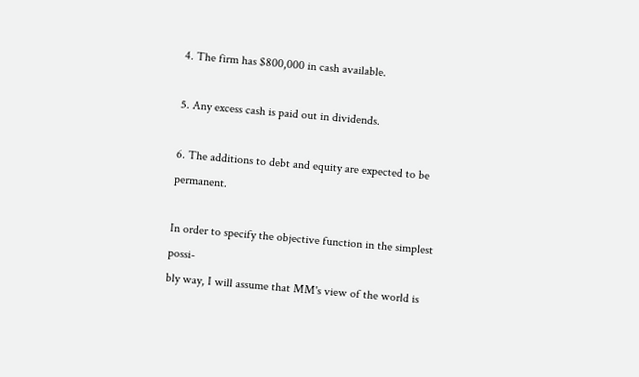4. The firm has $800,000 in cash available.

5. Any excess cash is paid out in dividends.

6. The additions to debt and equity are expected to be permanent.

In order to specify the objective function in the simplest possi-
bly way, I will assume that MM's view of the world is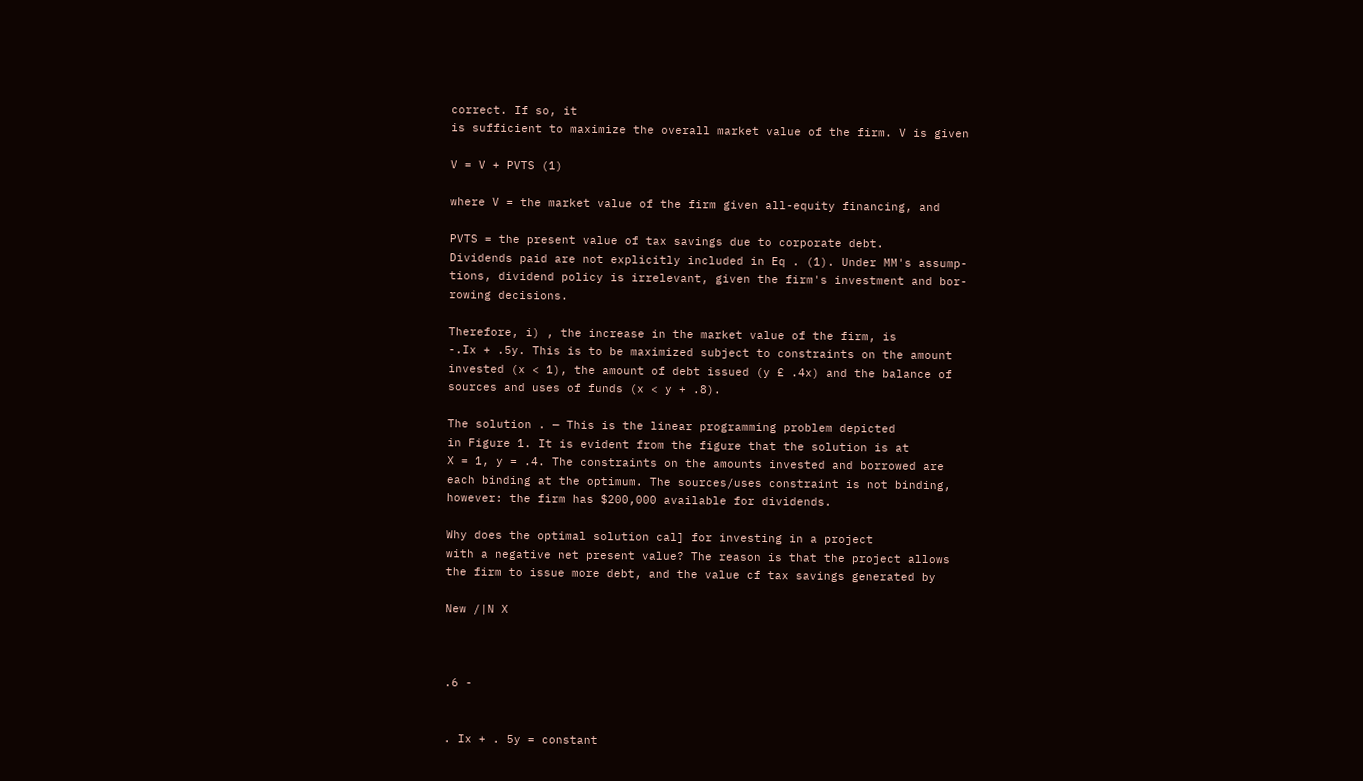correct. If so, it
is sufficient to maximize the overall market value of the firm. V is given

V = V + PVTS (1)

where V = the market value of the firm given all-equity financing, and

PVTS = the present value of tax savings due to corporate debt.
Dividends paid are not explicitly included in Eq . (1). Under MM's assump-
tions, dividend policy is irrelevant, given the firm's investment and bor-
rowing decisions.

Therefore, i) , the increase in the market value of the firm, is
-.Ix + .5y. This is to be maximized subject to constraints on the amount
invested (x < 1), the amount of debt issued (y £ .4x) and the balance of
sources and uses of funds (x < y + .8).

The solution . — This is the linear programming problem depicted
in Figure 1. It is evident from the figure that the solution is at
X = 1, y = .4. The constraints on the amounts invested and borrowed are
each binding at the optimum. The sources/uses constraint is not binding,
however: the firm has $200,000 available for dividends.

Why does the optimal solution cal] for investing in a project
with a negative net present value? The reason is that the project allows
the firm to issue more debt, and the value cf tax savings generated by

New /|N X



.6 -


. Ix + . 5y = constant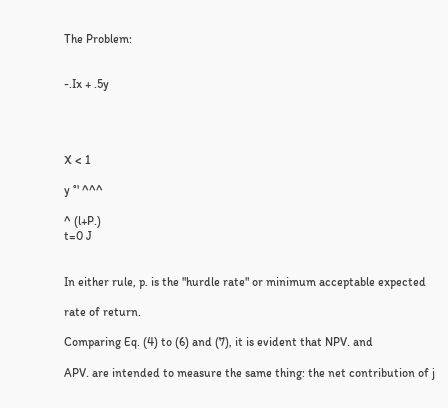The Problem:


-.Ix + .5y




X < 1

y °' ^^^

^ (l+P.)
t=0 J


In either rule, p. is the "hurdle rate" or minimum acceptable expected

rate of return.

Comparing Eq. (4) to (6) and (7), it is evident that NPV. and

APV. are intended to measure the same thing: the net contribution of j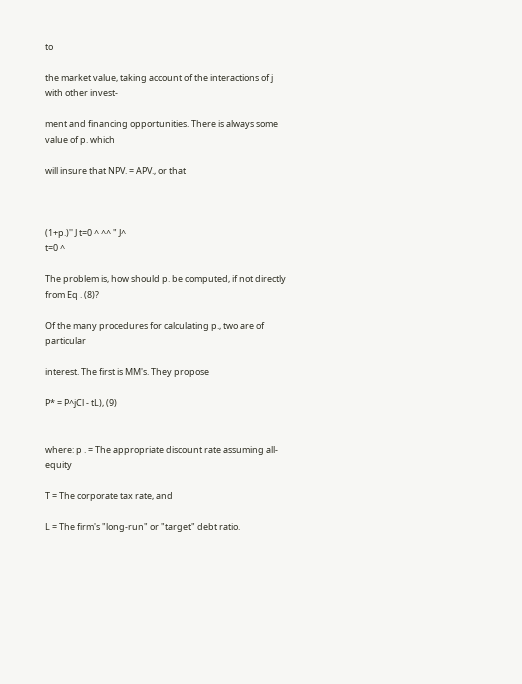to

the market value, taking account of the interactions of j with other invest-

ment and financing opportunities. There is always some value of p. which

will insure that NPV. = APV., or that



(1+p.)'' J t=0 ^ ^^ " J^
t=0 ^

The problem is, how should p. be computed, if not directly from Eq . (8)?

Of the many procedures for calculating p., two are of particular

interest. The first is MM's. They propose

P* = P^jCl - tL), (9)


where: p . = The appropriate discount rate assuming all-equity

T = The corporate tax rate, and

L = The firm's "long-run" or "target" debt ratio.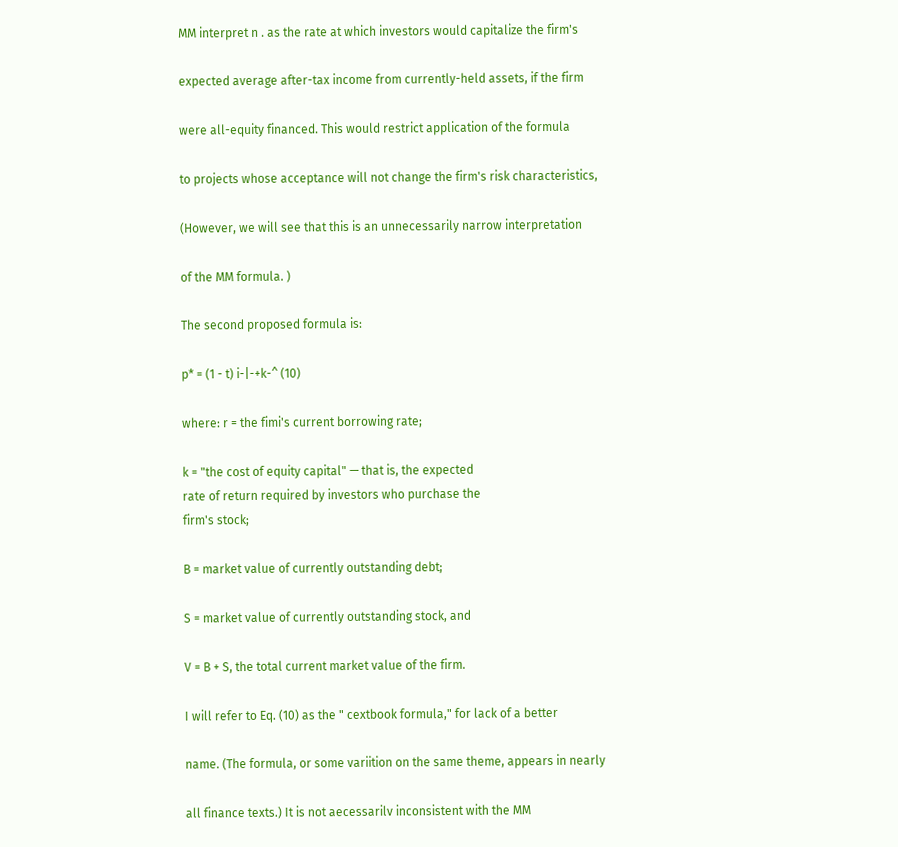MM interpret n . as the rate at which investors would capitalize the firm's

expected average after-tax income from currently-held assets, if the firm

were all-equity financed. This would restrict application of the formula

to projects whose acceptance will not change the firm's risk characteristics,

(However, we will see that this is an unnecessarily narrow interpretation

of the MM formula. )

The second proposed formula is:

p* = (1 - t) i-|-+k-^ (10)

where: r = the fimi's current borrowing rate;

k = "the cost of equity capital" — that is, the expected
rate of return required by investors who purchase the
firm's stock;

B = market value of currently outstanding debt;

S = market value of currently outstanding stock, and

V = B + S, the total current market value of the firm.

I will refer to Eq. (10) as the " cextbook formula," for lack of a better

name. (The formula, or some variition on the same theme, appears in nearly

all finance texts.) It is not aecessarilv inconsistent with the MM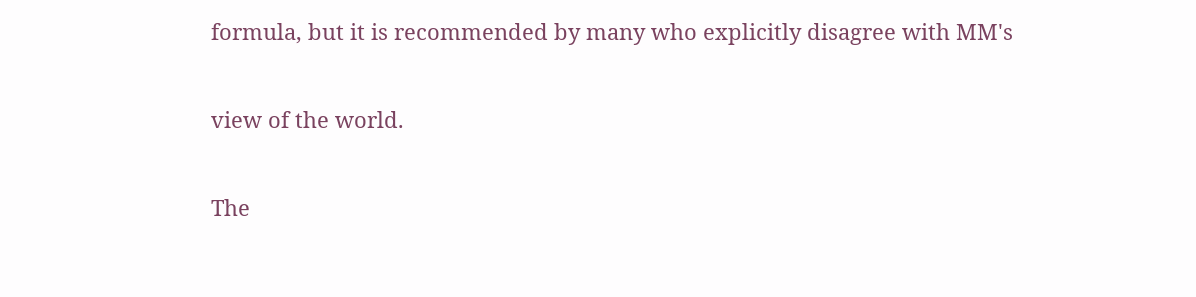formula, but it is recommended by many who explicitly disagree with MM's

view of the world.

The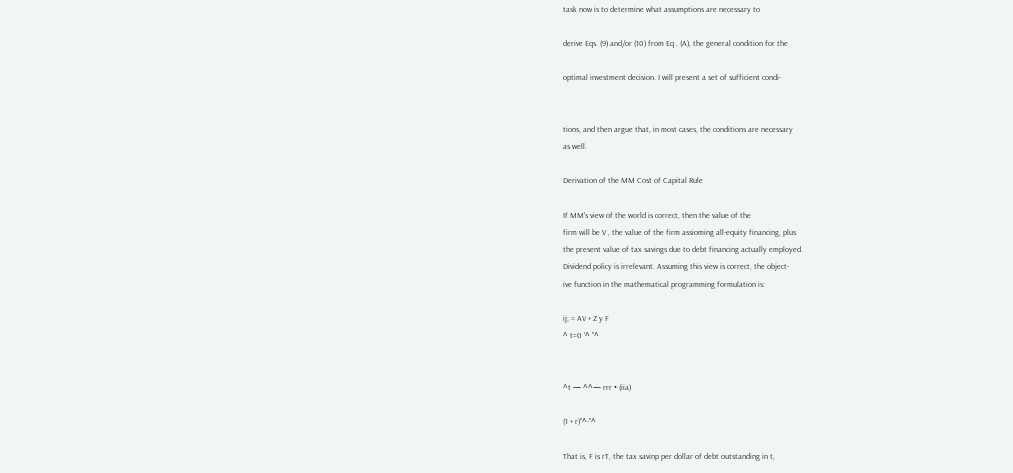task now is to determine what assumptions are necessary to

derive Eqs. (9) and/or (10) from Eq . (A), the general condition for the

optimal investment decision. I will present a set of sufficient condi-


tions, and then argue that, in most cases, the conditions are necessary
as well.

Derivation of the MM Cost of Capital Rule

If MM's view of the world is correct, then the value of the
firm will be V , the value of the firm assioming all-equity financing, plus
the present value of tax savings due to debt financing actually employed.
Dividend policy is irrelevant. Assuming this view is correct, the object-
ive function in the mathematical programming formulation is:

ij; = AV + Z y F
^ t=0 '^ "^


^t — ^^— rrr • (iia)

(1 + r)"^-"^

That is, F is rT, the tax savinp per dollar of debt outstanding in t,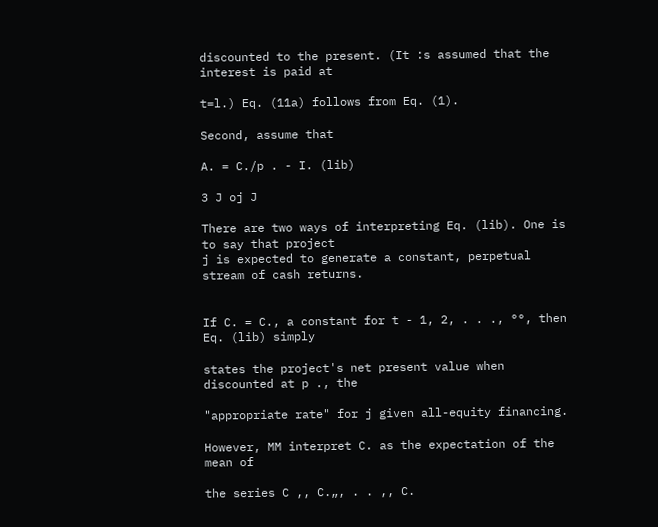discounted to the present. (It :s assumed that the interest is paid at

t=l.) Eq. (11a) follows from Eq. (1).

Second, assume that

A. = C./p . - I. (lib)

3 J oj J

There are two ways of interpreting Eq. (lib). One is to say that project
j is expected to generate a constant, perpetual stream of cash returns.


If C. = C., a constant for t - 1, 2, . . ., °°, then Eq. (lib) simply

states the project's net present value when discounted at p ., the

"appropriate rate" for j given all-equity financing.

However, MM interpret C. as the expectation of the mean of

the series C ,, C.„, . . ,, C.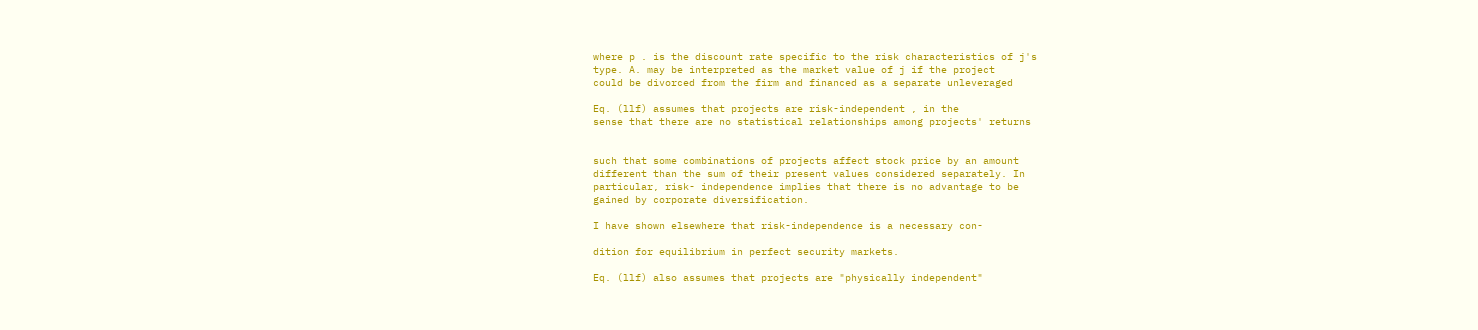where p . is the discount rate specific to the risk characteristics of j's
type. A. may be interpreted as the market value of j if the project
could be divorced from the firm and financed as a separate unleveraged

Eq. (llf) assumes that projects are risk-independent , in the
sense that there are no statistical relationships among projects' returns


such that some combinations of projects affect stock price by an amount
different than the sum of their present values considered separately. In
particular, risk- independence implies that there is no advantage to be
gained by corporate diversification.

I have shown elsewhere that risk-independence is a necessary con-

dition for equilibrium in perfect security markets.

Eq. (llf) also assumes that projects are "physically independent"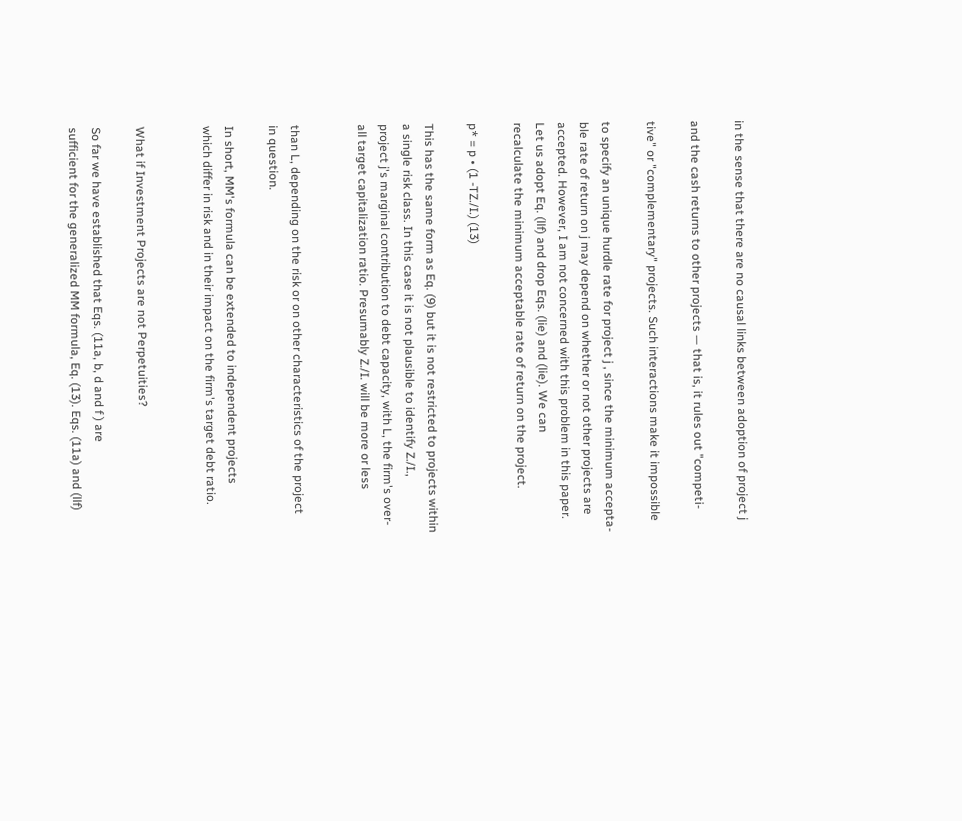in the sense that there are no causal links between adoption of project j

and the cash returns to other projects — that is, it rules out "competi-

tive" or "complementary" projects. Such interactions make it impossible

to specify an unique hurdle rate for project j , since the minimum accepta-
ble rate of return on j may depend on whether or not other projects are
accepted. However, I am not concerned with this problem in this paper.
Let us adopt Eq. (llf) and drop Eqs. (lie) and (lie). We can
recalculate the minimum acceptable rate of return on the project.

p* = p • (1 -TZ./I.) (13)

This has the same form as Eq. (9) but it is not restricted to projects within
a single risk class. In this case it is not plausible to identify Z./I.,
project j's marginal contribution to debt capacity, with L, the firm's over-
all target capitalization ratio. Presumably Z./I. will be more or less


than L, depending on the risk or on other characteristics of the project
in question.

In short, MM's formula can be extended to independent projects
which differ in risk and in their impact on the firm's target debt ratio.


What if Investment Projects are not Perpetuities?

So far we have established that Eqs. (11a, b, d and f ) are
sufficient for the generalized MM formula, Eq. (13). Eqs. (11a) and (llf)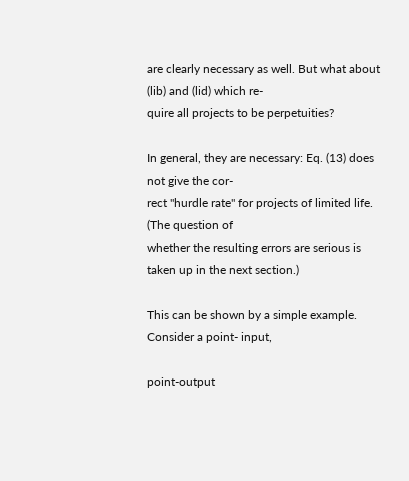are clearly necessary as well. But what about (lib) and (lid) which re-
quire all projects to be perpetuities?

In general, they are necessary: Eq. (13) does not give the cor-
rect "hurdle rate" for projects of limited life. (The question of
whether the resulting errors are serious is taken up in the next section.)

This can be shown by a simple example. Consider a point- input,

point-output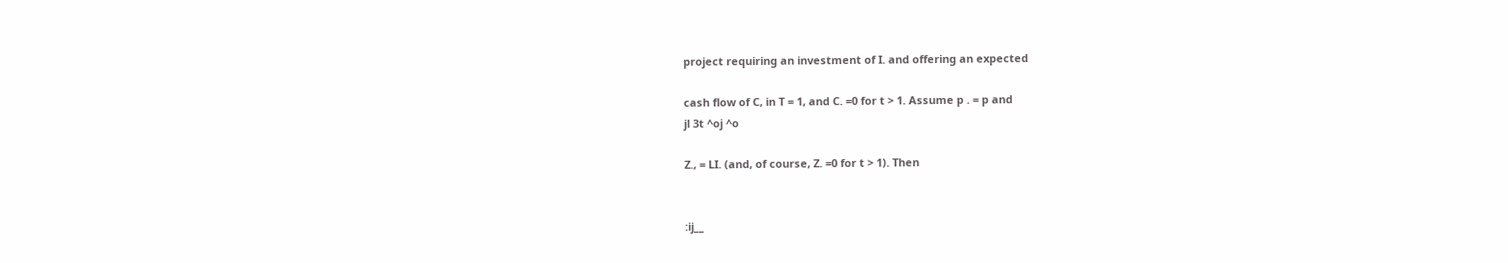project requiring an investment of I. and offering an expected

cash flow of C, in T = 1, and C. =0 for t > 1. Assume p . = p and
jl 3t ^oj ^o

Z., = LI. (and, of course, Z. =0 for t > 1). Then


:ij__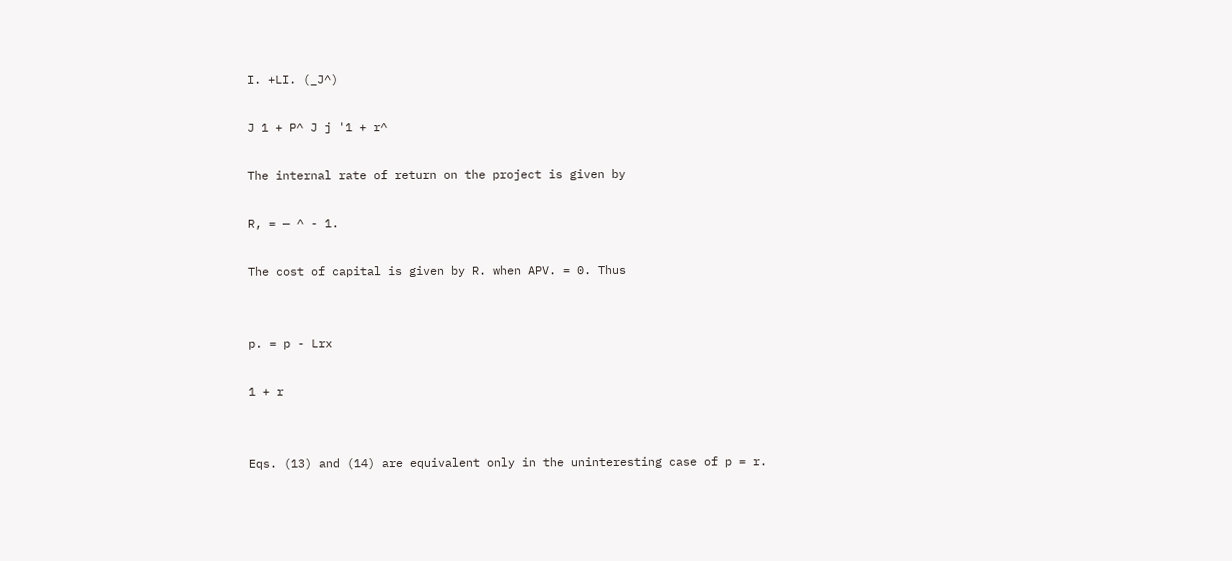I. +LI. (_J^)

J 1 + P^ J j '1 + r^

The internal rate of return on the project is given by

R, = — ^ - 1.

The cost of capital is given by R. when APV. = 0. Thus


p. = p - Lrx

1 + r


Eqs. (13) and (14) are equivalent only in the uninteresting case of p = r.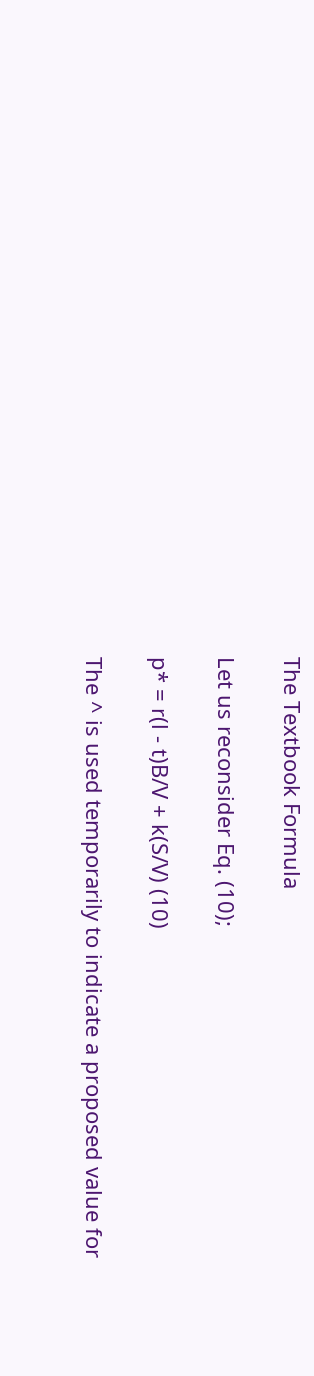The Textbook Formula

Let us reconsider Eq. (10);

p* = r(l - t)B/V + k(S/V) (10)

The ^ is used temporarily to indicate a proposed value for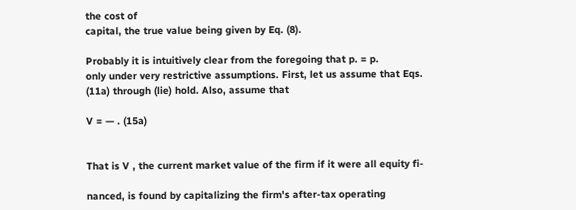the cost of
capital, the true value being given by Eq. (8).

Probably it is intuitively clear from the foregoing that p. = p.
only under very restrictive assumptions. First, let us assume that Eqs.
(11a) through (lie) hold. Also, assume that

V = — . (15a)


That is V , the current market value of the firm if it were all equity fi-

nanced, is found by capitalizing the firm's after-tax operating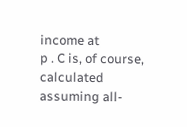income at
p . C is, of course, calculated assuming all-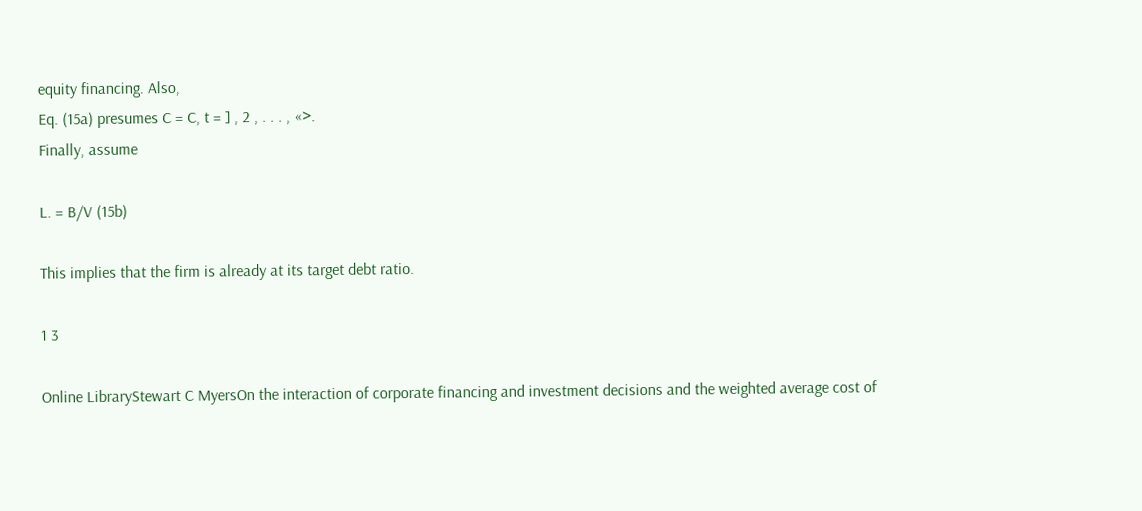equity financing. Also,
Eq. (15a) presumes C = C, t = ] , 2 , . . . , «>.
Finally, assume

L. = B/V (15b)

This implies that the firm is already at its target debt ratio.

1 3

Online LibraryStewart C MyersOn the interaction of corporate financing and investment decisions and the weighted average cost of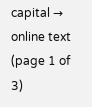capital → online text (page 1 of 3)